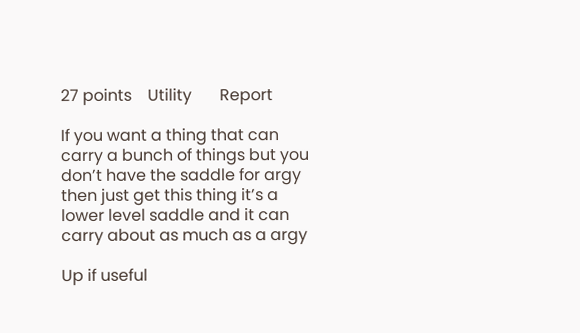27 points    Utility       Report

If you want a thing that can carry a bunch of things but you don’t have the saddle for argy then just get this thing it’s a lower level saddle and it can carry about as much as a argy

Up if useful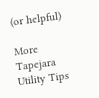(or helpful)

More Tapejara Utility Tips